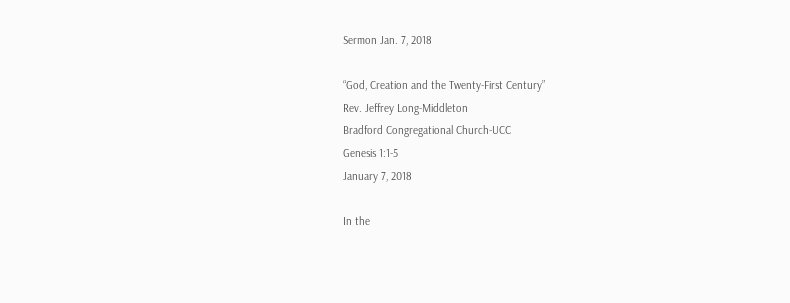Sermon Jan. 7, 2018

“God, Creation and the Twenty-First Century”
Rev. Jeffrey Long-Middleton
Bradford Congregational Church-UCC
Genesis 1:1-5
January 7, 2018

In the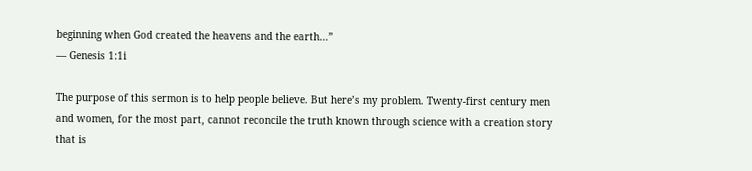beginning when God created the heavens and the earth…”
— Genesis 1:1i

The purpose of this sermon is to help people believe. But here’s my problem. Twenty-first century men and women, for the most part, cannot reconcile the truth known through science with a creation story that is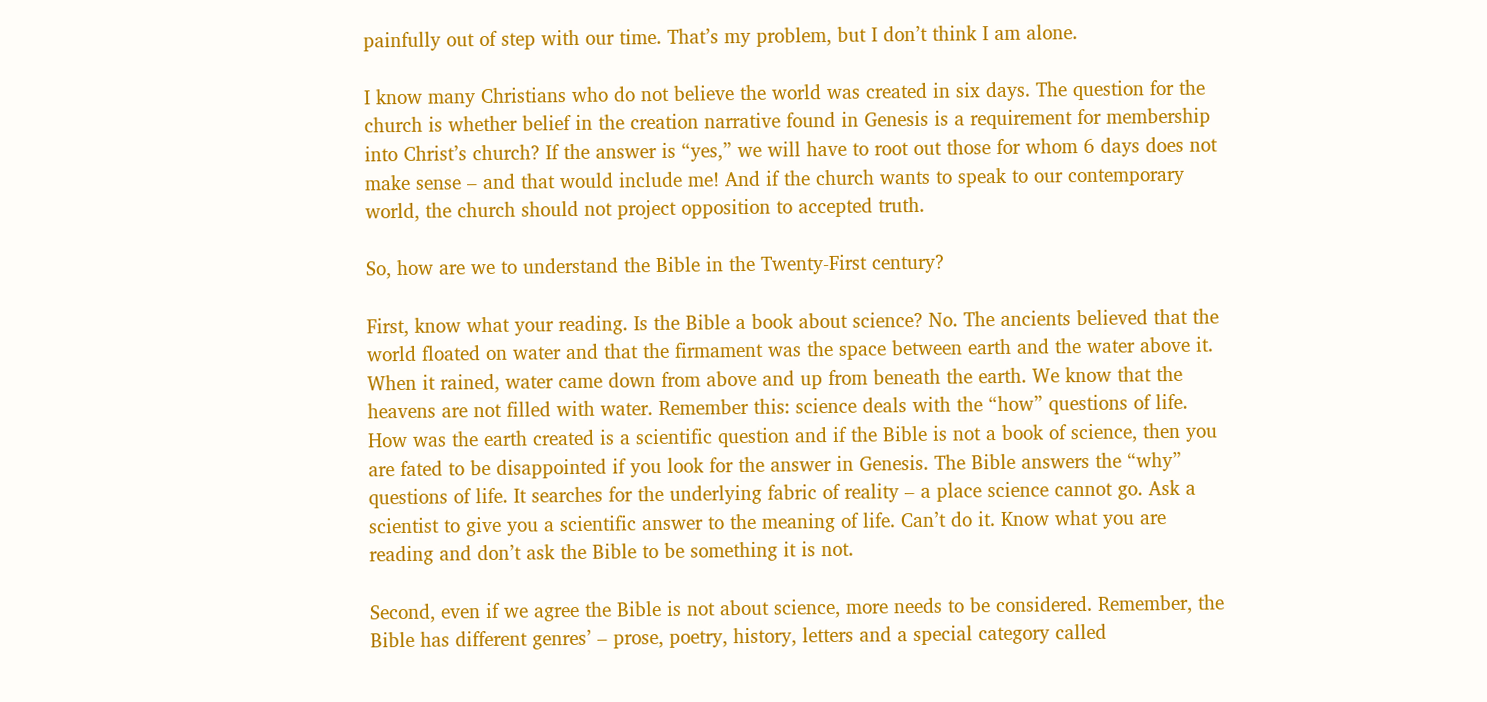painfully out of step with our time. That’s my problem, but I don’t think I am alone.

I know many Christians who do not believe the world was created in six days. The question for the church is whether belief in the creation narrative found in Genesis is a requirement for membership into Christ’s church? If the answer is “yes,” we will have to root out those for whom 6 days does not make sense – and that would include me! And if the church wants to speak to our contemporary world, the church should not project opposition to accepted truth.

So, how are we to understand the Bible in the Twenty-First century?

First, know what your reading. Is the Bible a book about science? No. The ancients believed that the world floated on water and that the firmament was the space between earth and the water above it. When it rained, water came down from above and up from beneath the earth. We know that the heavens are not filled with water. Remember this: science deals with the “how” questions of life. How was the earth created is a scientific question and if the Bible is not a book of science, then you are fated to be disappointed if you look for the answer in Genesis. The Bible answers the “why” questions of life. It searches for the underlying fabric of reality – a place science cannot go. Ask a scientist to give you a scientific answer to the meaning of life. Can’t do it. Know what you are reading and don’t ask the Bible to be something it is not.

Second, even if we agree the Bible is not about science, more needs to be considered. Remember, the Bible has different genres’ – prose, poetry, history, letters and a special category called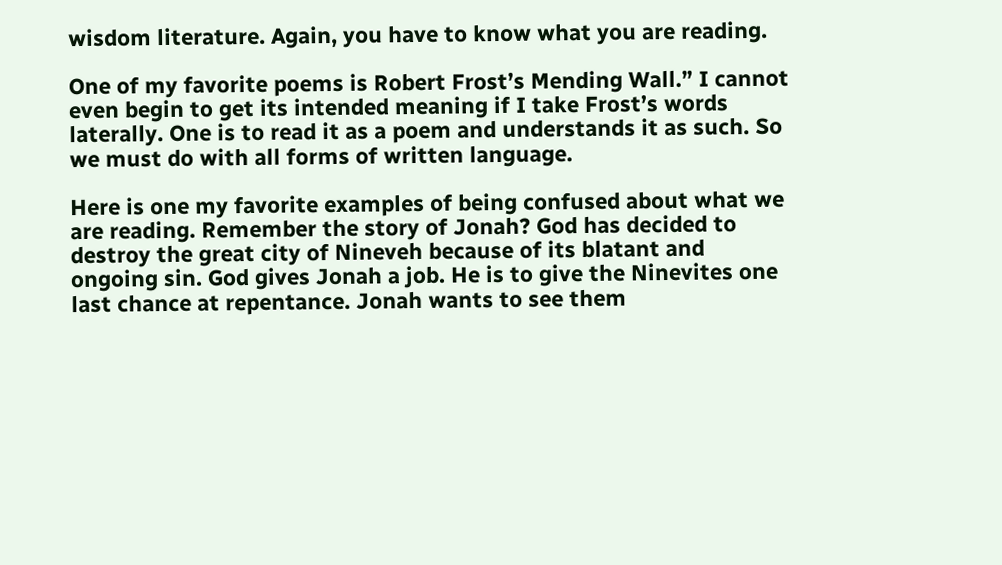wisdom literature. Again, you have to know what you are reading.

One of my favorite poems is Robert Frost’s Mending Wall.” I cannot even begin to get its intended meaning if I take Frost’s words laterally. One is to read it as a poem and understands it as such. So we must do with all forms of written language.

Here is one my favorite examples of being confused about what we are reading. Remember the story of Jonah? God has decided to destroy the great city of Nineveh because of its blatant and ongoing sin. God gives Jonah a job. He is to give the Ninevites one last chance at repentance. Jonah wants to see them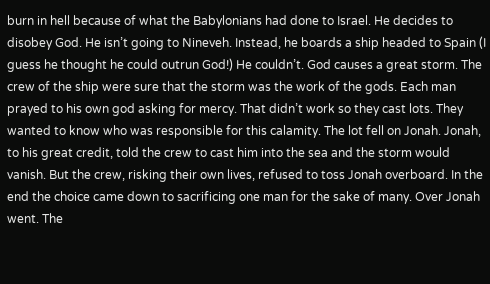burn in hell because of what the Babylonians had done to Israel. He decides to disobey God. He isn’t going to Nineveh. Instead, he boards a ship headed to Spain (I guess he thought he could outrun God!) He couldn’t. God causes a great storm. The crew of the ship were sure that the storm was the work of the gods. Each man prayed to his own god asking for mercy. That didn’t work so they cast lots. They wanted to know who was responsible for this calamity. The lot fell on Jonah. Jonah, to his great credit, told the crew to cast him into the sea and the storm would vanish. But the crew, risking their own lives, refused to toss Jonah overboard. In the end the choice came down to sacrificing one man for the sake of many. Over Jonah went. The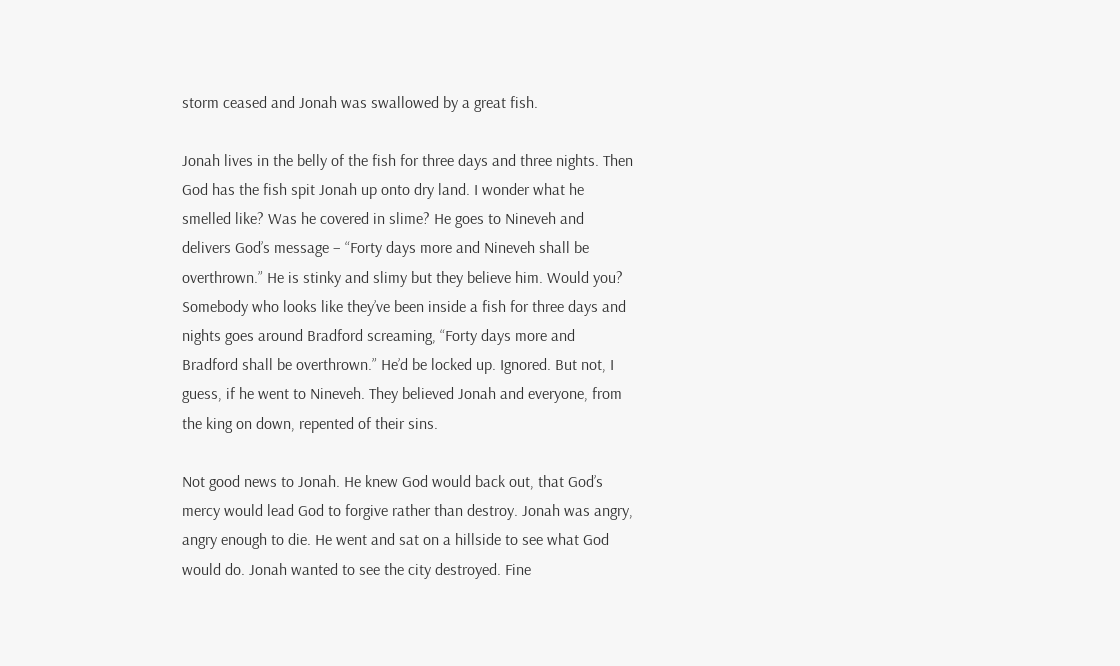storm ceased and Jonah was swallowed by a great fish.

Jonah lives in the belly of the fish for three days and three nights. Then God has the fish spit Jonah up onto dry land. I wonder what he smelled like? Was he covered in slime? He goes to Nineveh and delivers God’s message – “Forty days more and Nineveh shall be overthrown.” He is stinky and slimy but they believe him. Would you? Somebody who looks like they’ve been inside a fish for three days and nights goes around Bradford screaming, “Forty days more and Bradford shall be overthrown.” He’d be locked up. Ignored. But not, I guess, if he went to Nineveh. They believed Jonah and everyone, from the king on down, repented of their sins.

Not good news to Jonah. He knew God would back out, that God’s mercy would lead God to forgive rather than destroy. Jonah was angry, angry enough to die. He went and sat on a hillside to see what God would do. Jonah wanted to see the city destroyed. Fine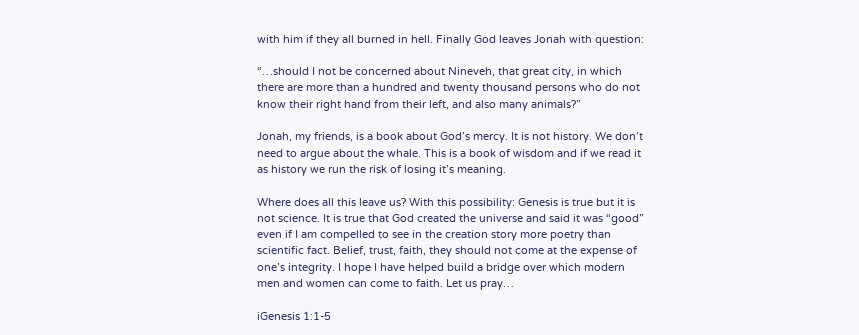with him if they all burned in hell. Finally God leaves Jonah with question:

“…should I not be concerned about Nineveh, that great city, in which there are more than a hundred and twenty thousand persons who do not know their right hand from their left, and also many animals?”

Jonah, my friends, is a book about God’s mercy. It is not history. We don’t need to argue about the whale. This is a book of wisdom and if we read it as history we run the risk of losing it’s meaning.

Where does all this leave us? With this possibility: Genesis is true but it is not science. It is true that God created the universe and said it was “good” even if I am compelled to see in the creation story more poetry than scientific fact. Belief, trust, faith, they should not come at the expense of one’s integrity. I hope I have helped build a bridge over which modern men and women can come to faith. Let us pray…

iGenesis 1:1-5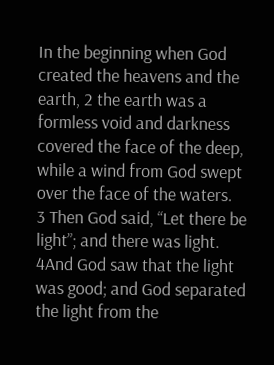In the beginning when God created the heavens and the earth, 2 the earth was a formless void and darkness covered the face of the deep, while a wind from God swept over the face of the waters.  3 Then God said, “Let there be light”; and there was light.  4And God saw that the light was good; and God separated the light from the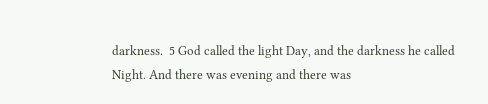darkness.  5 God called the light Day, and the darkness he called Night. And there was evening and there was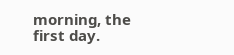morning, the first day.